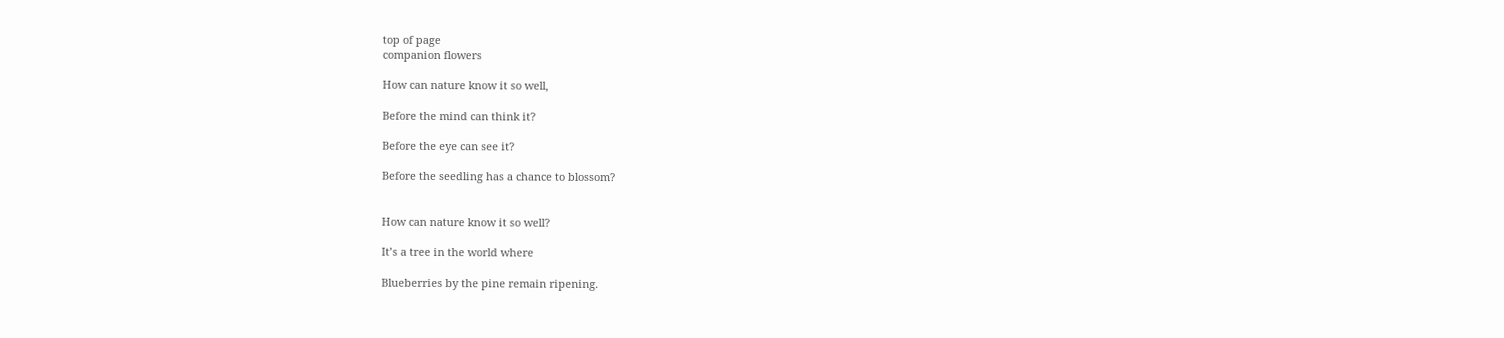top of page
companion flowers

How can nature know it so well,

Before the mind can think it?

Before the eye can see it?

Before the seedling has a chance to blossom?


How can nature know it so well?

It’s a tree in the world where

Blueberries by the pine remain ripening.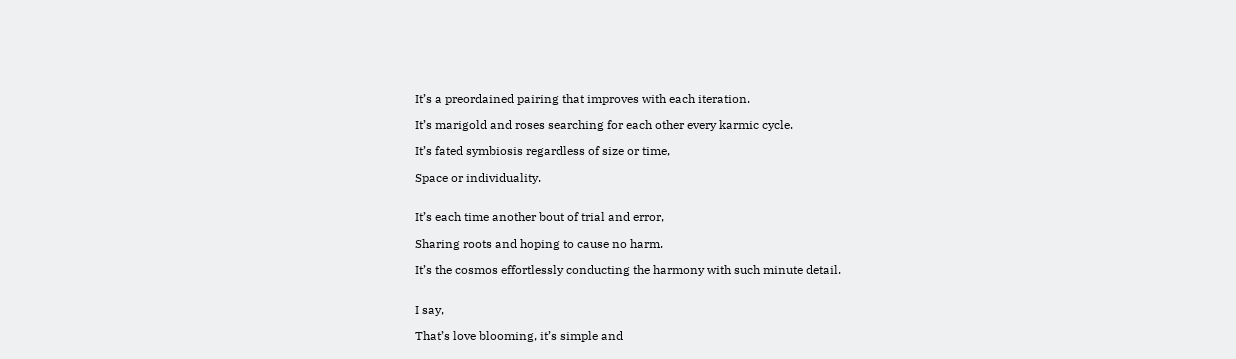It’s a preordained pairing that improves with each iteration.

It’s marigold and roses searching for each other every karmic cycle.

It’s fated symbiosis regardless of size or time,

Space or individuality.


It’s each time another bout of trial and error,

Sharing roots and hoping to cause no harm.

It’s the cosmos effortlessly conducting the harmony with such minute detail.


I say,

That’s love blooming, it’s simple and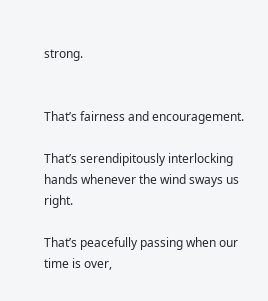strong.


That’s fairness and encouragement.

That’s serendipitously interlocking hands whenever the wind sways us right.

That’s peacefully passing when our time is over,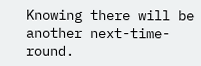Knowing there will be another next-time-round.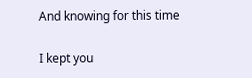And knowing for this time

I kept you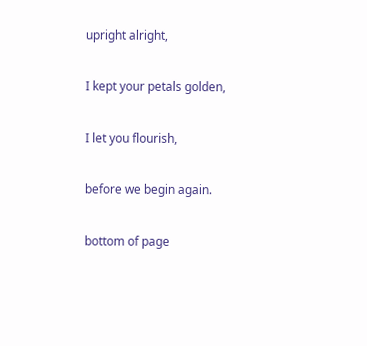upright alright,

I kept your petals golden,

I let you flourish,

before we begin again.

bottom of page